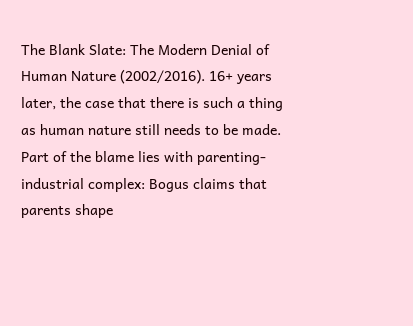The Blank Slate: The Modern Denial of Human Nature (2002/2016). 16+ years later, the case that there is such a thing as human nature still needs to be made.
Part of the blame lies with parenting-industrial complex: Bogus claims that parents shape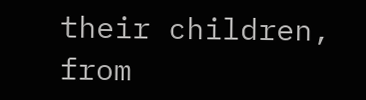their children, from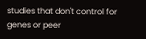studies that don't control for genes or peer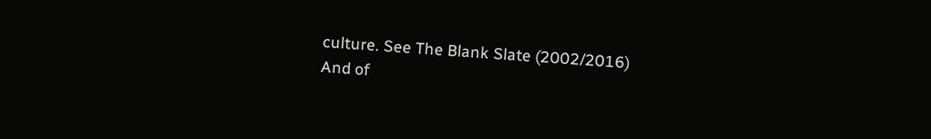culture. See The Blank Slate (2002/2016)
And of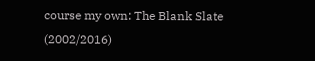course my own: The Blank Slate (2002/2016)